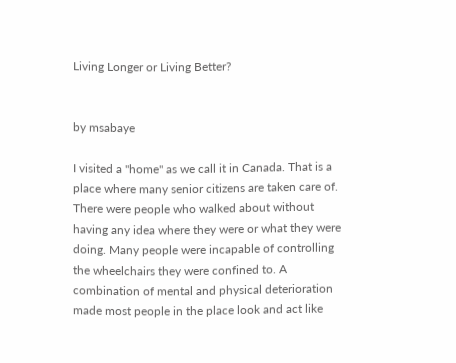Living Longer or Living Better?


by msabaye

I visited a "home" as we call it in Canada. That is a place where many senior citizens are taken care of. There were people who walked about without having any idea where they were or what they were doing. Many people were incapable of controlling the wheelchairs they were confined to. A combination of mental and physical deterioration made most people in the place look and act like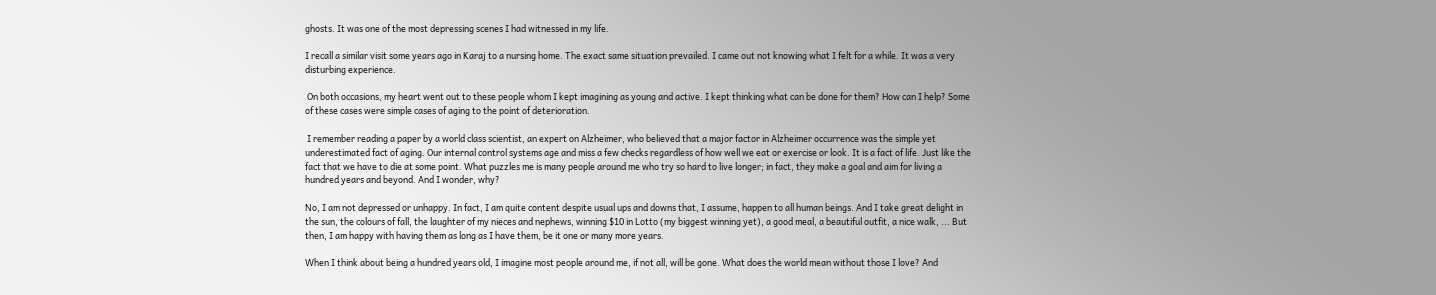ghosts. It was one of the most depressing scenes I had witnessed in my life.

I recall a similar visit some years ago in Karaj to a nursing home. The exact same situation prevailed. I came out not knowing what I felt for a while. It was a very disturbing experience.

 On both occasions, my heart went out to these people whom I kept imagining as young and active. I kept thinking what can be done for them? How can I help? Some of these cases were simple cases of aging to the point of deterioration.

 I remember reading a paper by a world class scientist, an expert on Alzheimer, who believed that a major factor in Alzheimer occurrence was the simple yet underestimated fact of aging. Our internal control systems age and miss a few checks regardless of how well we eat or exercise or look. It is a fact of life. Just like the fact that we have to die at some point. What puzzles me is many people around me who try so hard to live longer; in fact, they make a goal and aim for living a hundred years and beyond. And I wonder, why?

No, I am not depressed or unhappy. In fact, I am quite content despite usual ups and downs that, I assume, happen to all human beings. And I take great delight in the sun, the colours of fall, the laughter of my nieces and nephews, winning $10 in Lotto (my biggest winning yet), a good meal, a beautiful outfit, a nice walk, ... But then, I am happy with having them as long as I have them, be it one or many more years.

When I think about being a hundred years old, I imagine most people around me, if not all, will be gone. What does the world mean without those I love? And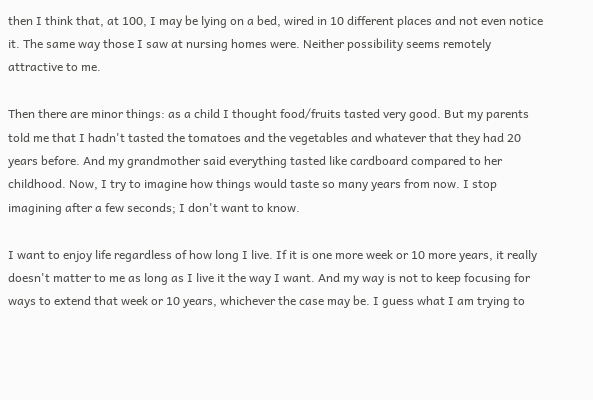then I think that, at 100, I may be lying on a bed, wired in 10 different places and not even notice it. The same way those I saw at nursing homes were. Neither possibility seems remotely attractive to me.

Then there are minor things: as a child I thought food/fruits tasted very good. But my parents told me that I hadn't tasted the tomatoes and the vegetables and whatever that they had 20 years before. And my grandmother said everything tasted like cardboard compared to her childhood. Now, I try to imagine how things would taste so many years from now. I stop imagining after a few seconds; I don't want to know.

I want to enjoy life regardless of how long I live. If it is one more week or 10 more years, it really doesn't matter to me as long as I live it the way I want. And my way is not to keep focusing for ways to extend that week or 10 years, whichever the case may be. I guess what I am trying to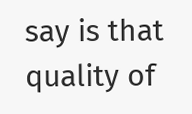say is that quality of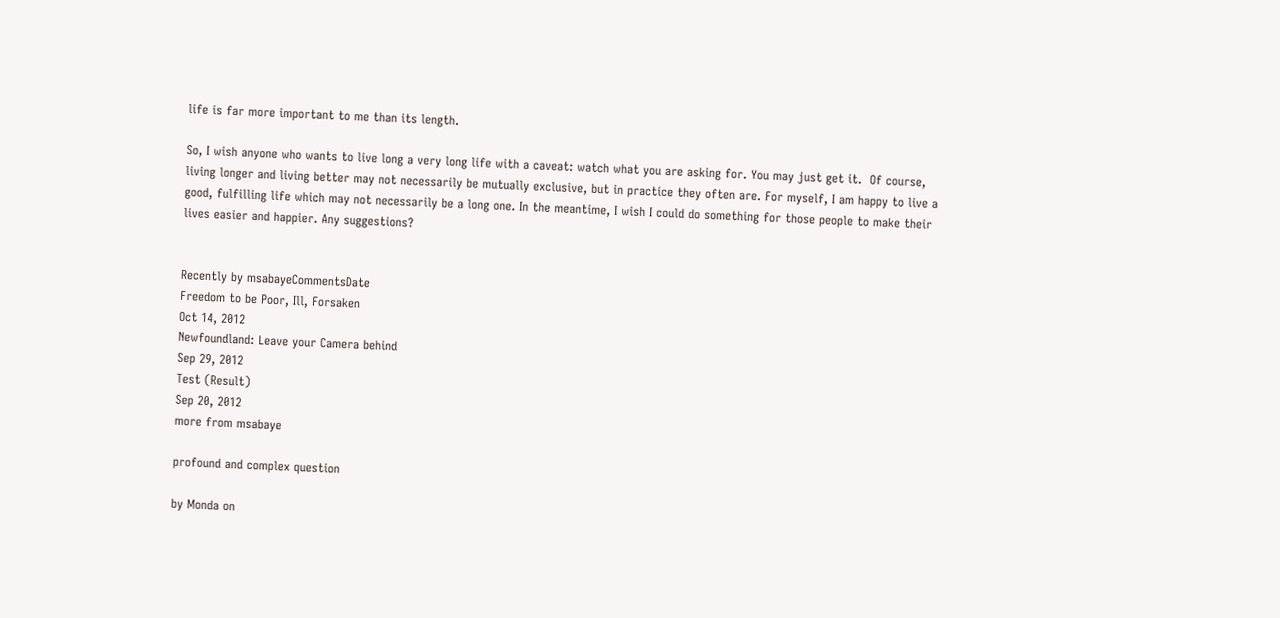life is far more important to me than its length.

So, I wish anyone who wants to live long a very long life with a caveat: watch what you are asking for. You may just get it.  Of course, living longer and living better may not necessarily be mutually exclusive, but in practice they often are. For myself, I am happy to live a good, fulfilling life which may not necessarily be a long one. In the meantime, I wish I could do something for those people to make their lives easier and happier. Any suggestions?


Recently by msabayeCommentsDate
Freedom to be Poor, Ill, Forsaken
Oct 14, 2012
Newfoundland: Leave your Camera behind
Sep 29, 2012
Test (Result)
Sep 20, 2012
more from msabaye

profound and complex question

by Monda on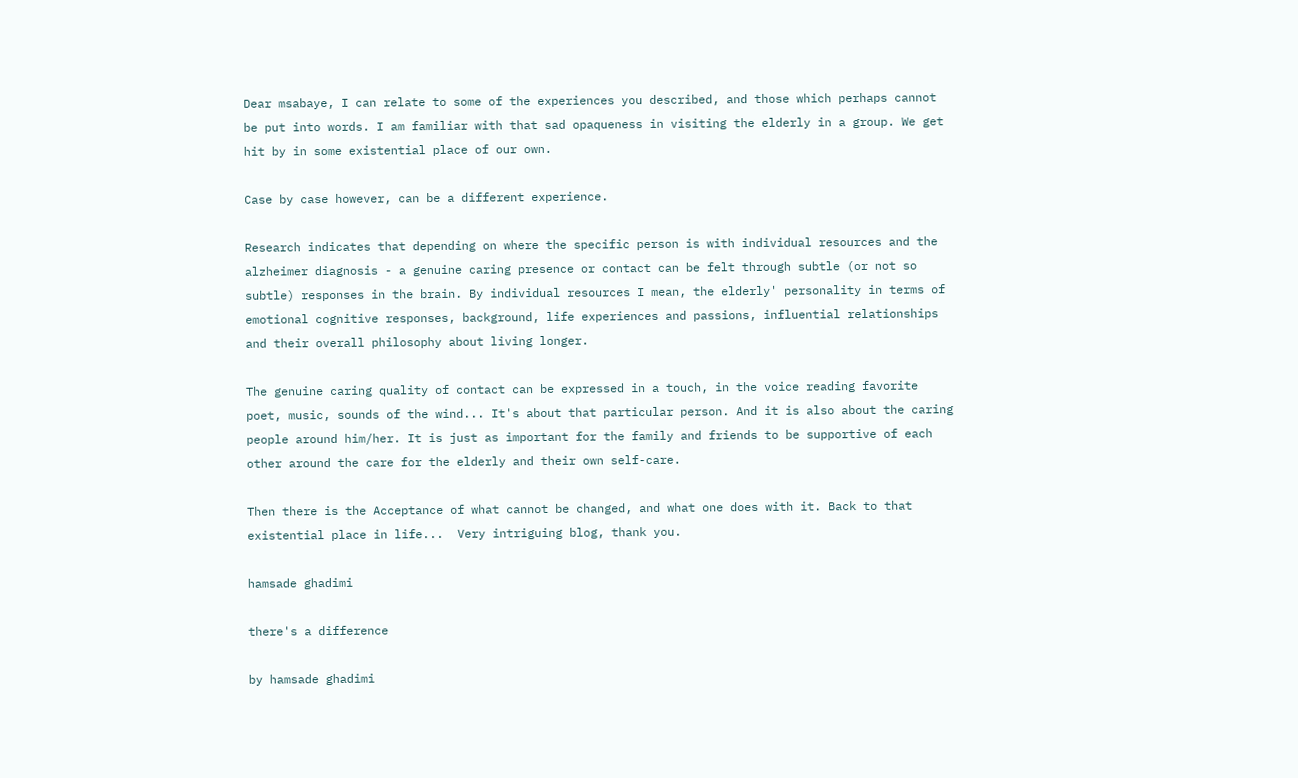Dear msabaye, I can relate to some of the experiences you described, and those which perhaps cannot be put into words. I am familiar with that sad opaqueness in visiting the elderly in a group. We get hit by in some existential place of our own.

Case by case however, can be a different experience.

Research indicates that depending on where the specific person is with individual resources and the alzheimer diagnosis - a genuine caring presence or contact can be felt through subtle (or not so subtle) responses in the brain. By individual resources I mean, the elderly' personality in terms of emotional cognitive responses, background, life experiences and passions, influential relationships and their overall philosophy about living longer.

The genuine caring quality of contact can be expressed in a touch, in the voice reading favorite poet, music, sounds of the wind... It's about that particular person. And it is also about the caring people around him/her. It is just as important for the family and friends to be supportive of each other around the care for the elderly and their own self-care.

Then there is the Acceptance of what cannot be changed, and what one does with it. Back to that existential place in life...  Very intriguing blog, thank you.

hamsade ghadimi

there's a difference

by hamsade ghadimi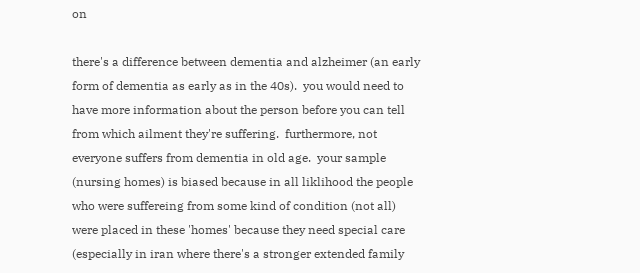on

there's a difference between dementia and alzheimer (an early form of dementia as early as in the 40s).  you would need to have more information about the person before you can tell from which ailment they're suffering.  furthermore, not everyone suffers from dementia in old age.  your sample (nursing homes) is biased because in all liklihood the people who were suffereing from some kind of condition (not all) were placed in these 'homes' because they need special care (especially in iran where there's a stronger extended family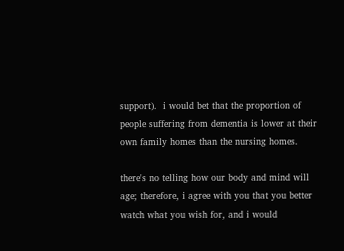support).  i would bet that the proportion of people suffering from dementia is lower at their own family homes than the nursing homes.

there's no telling how our body and mind will age; therefore, i agree with you that you better watch what you wish for, and i would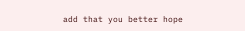add that you better hope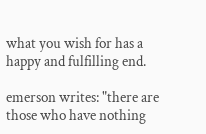what you wish for has a happy and fulfilling end.

emerson writes: "there are those who have nothing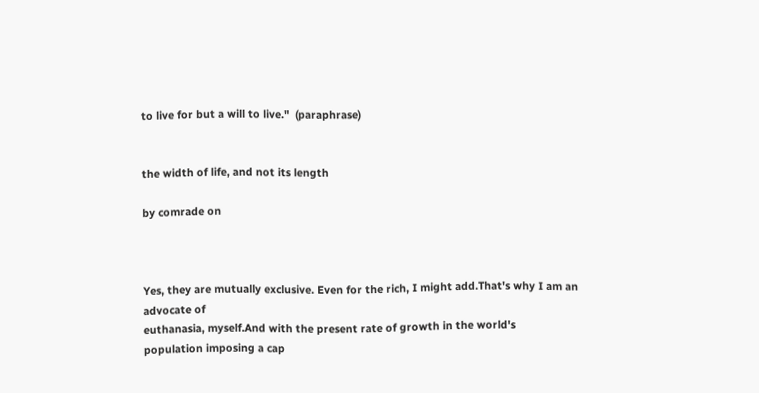to live for but a will to live."  (paraphrase)


the width of life, and not its length

by comrade on



Yes, they are mutually exclusive. Even for the rich, I might add.That's why I am an advocate of
euthanasia, myself.And with the present rate of growth in the world's
population imposing a cap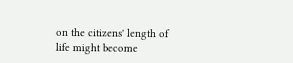on the citizens' length of life might become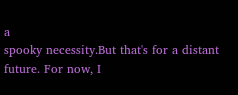a
spooky necessity.But that's for a distant future. For now, I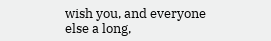wish you, and everyone else a long,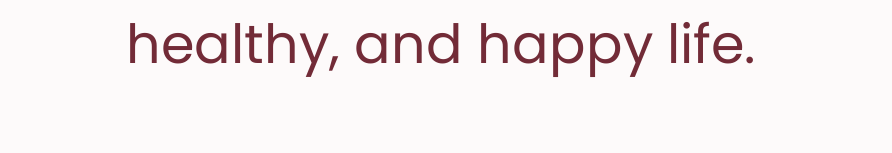healthy, and happy life.